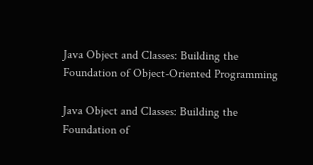Java Object and Classes: Building the Foundation of Object-Oriented Programming

Java Object and Classes: Building the Foundation of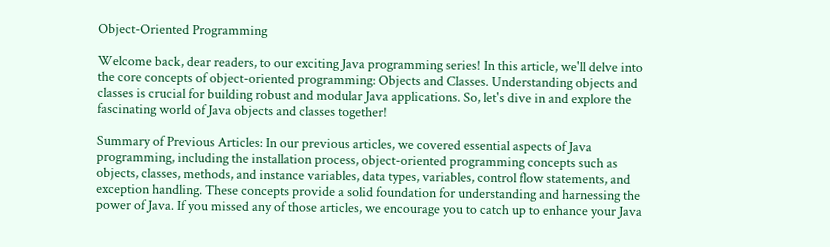Object-Oriented Programming

Welcome back, dear readers, to our exciting Java programming series! In this article, we'll delve into the core concepts of object-oriented programming: Objects and Classes. Understanding objects and classes is crucial for building robust and modular Java applications. So, let's dive in and explore the fascinating world of Java objects and classes together!

Summary of Previous Articles: In our previous articles, we covered essential aspects of Java programming, including the installation process, object-oriented programming concepts such as objects, classes, methods, and instance variables, data types, variables, control flow statements, and exception handling. These concepts provide a solid foundation for understanding and harnessing the power of Java. If you missed any of those articles, we encourage you to catch up to enhance your Java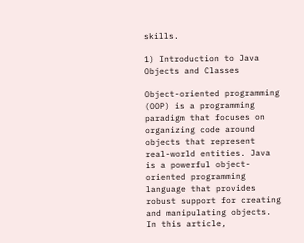skills.

1) Introduction to Java Objects and Classes

Object-oriented programming (OOP) is a programming paradigm that focuses on organizing code around objects that represent real-world entities. Java is a powerful object-oriented programming language that provides robust support for creating and manipulating objects. In this article,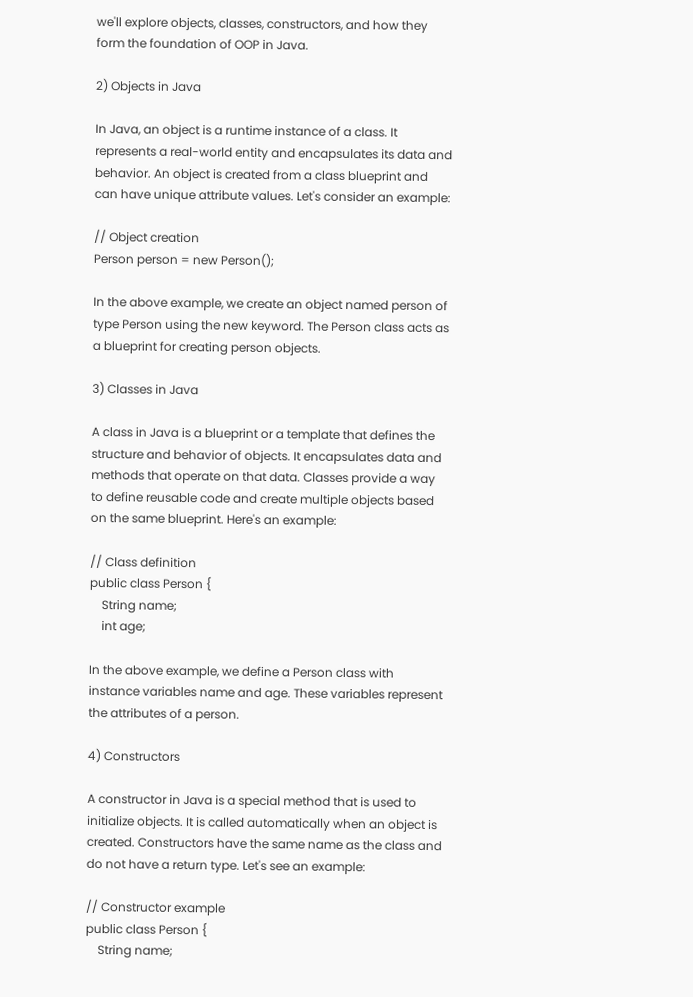we'll explore objects, classes, constructors, and how they form the foundation of OOP in Java.

2) Objects in Java

In Java, an object is a runtime instance of a class. It represents a real-world entity and encapsulates its data and behavior. An object is created from a class blueprint and can have unique attribute values. Let's consider an example:

// Object creation
Person person = new Person();

In the above example, we create an object named person of type Person using the new keyword. The Person class acts as a blueprint for creating person objects.

3) Classes in Java

A class in Java is a blueprint or a template that defines the structure and behavior of objects. It encapsulates data and methods that operate on that data. Classes provide a way to define reusable code and create multiple objects based on the same blueprint. Here's an example:

// Class definition
public class Person {
    String name;
    int age;

In the above example, we define a Person class with instance variables name and age. These variables represent the attributes of a person.

4) Constructors

A constructor in Java is a special method that is used to initialize objects. It is called automatically when an object is created. Constructors have the same name as the class and do not have a return type. Let's see an example:

// Constructor example
public class Person {
    String name;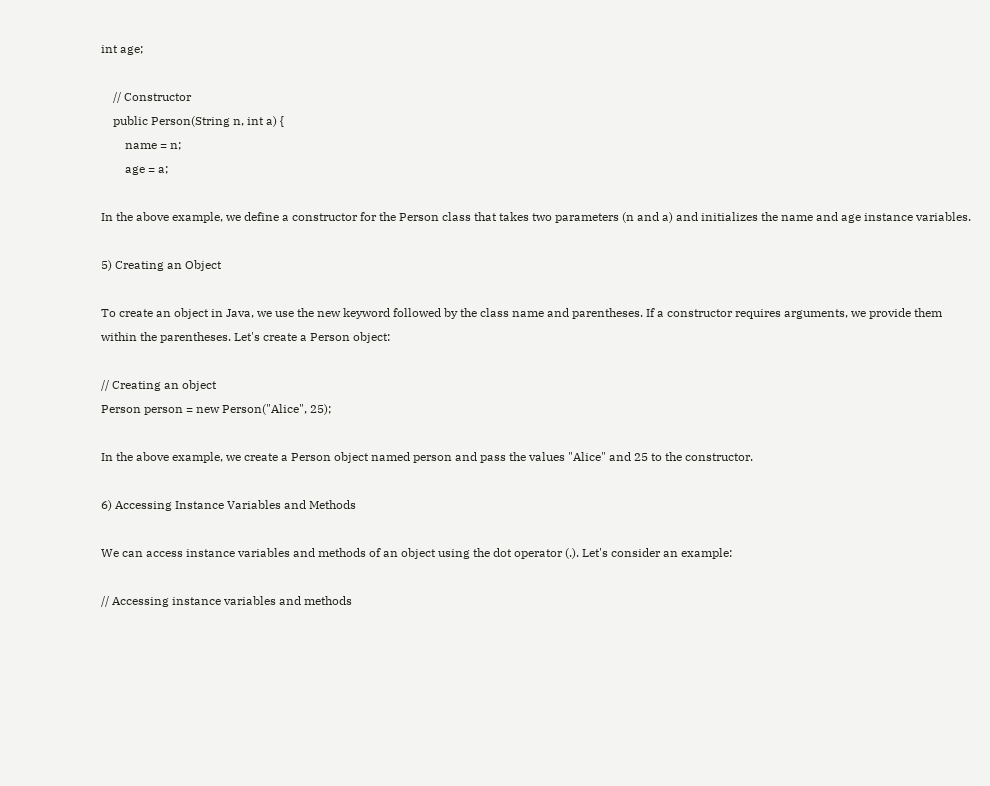int age;

    // Constructor
    public Person(String n, int a) {
        name = n;
        age = a;

In the above example, we define a constructor for the Person class that takes two parameters (n and a) and initializes the name and age instance variables.

5) Creating an Object

To create an object in Java, we use the new keyword followed by the class name and parentheses. If a constructor requires arguments, we provide them within the parentheses. Let's create a Person object:

// Creating an object
Person person = new Person("Alice", 25);

In the above example, we create a Person object named person and pass the values "Alice" and 25 to the constructor.

6) Accessing Instance Variables and Methods

We can access instance variables and methods of an object using the dot operator (.). Let's consider an example:

// Accessing instance variables and methods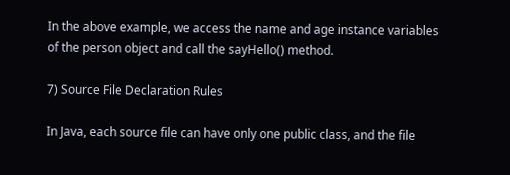In the above example, we access the name and age instance variables of the person object and call the sayHello() method.

7) Source File Declaration Rules

In Java, each source file can have only one public class, and the file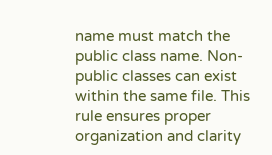name must match the public class name. Non-public classes can exist within the same file. This rule ensures proper organization and clarity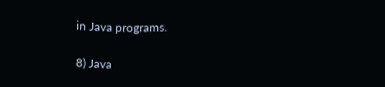in Java programs.

8) Java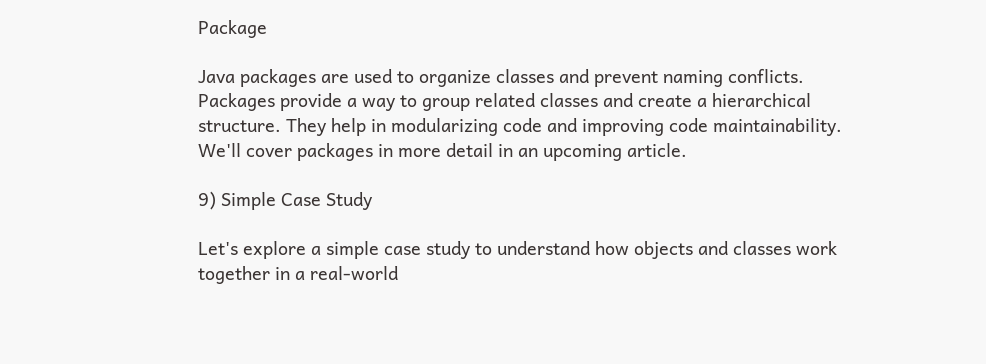Package

Java packages are used to organize classes and prevent naming conflicts. Packages provide a way to group related classes and create a hierarchical structure. They help in modularizing code and improving code maintainability. We'll cover packages in more detail in an upcoming article.

9) Simple Case Study

Let's explore a simple case study to understand how objects and classes work together in a real-world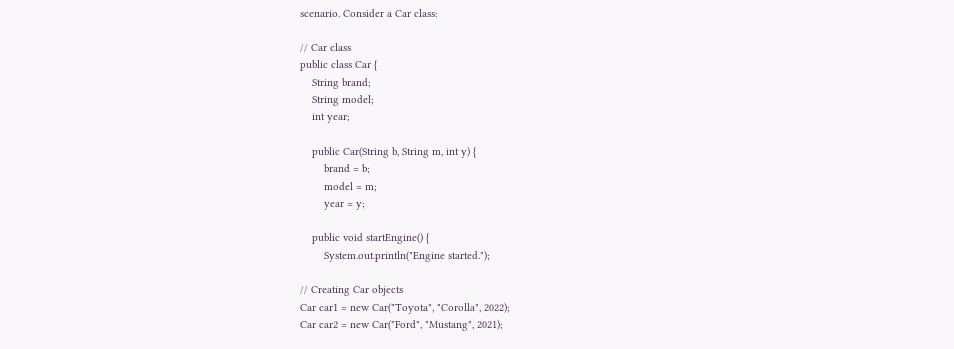scenario. Consider a Car class:

// Car class
public class Car {
    String brand;
    String model;
    int year;

    public Car(String b, String m, int y) {
        brand = b;
        model = m;
        year = y;

    public void startEngine() {
        System.out.println("Engine started.");

// Creating Car objects
Car car1 = new Car("Toyota", "Corolla", 2022);
Car car2 = new Car("Ford", "Mustang", 2021);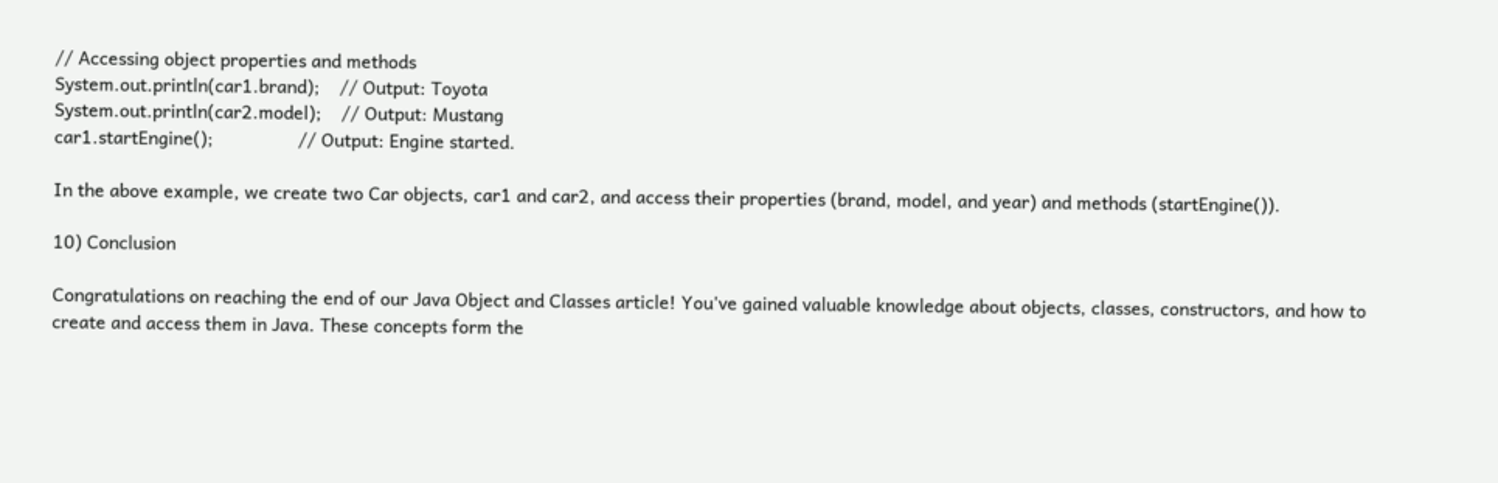// Accessing object properties and methods
System.out.println(car1.brand);    // Output: Toyota
System.out.println(car2.model);    // Output: Mustang
car1.startEngine();                 // Output: Engine started.

In the above example, we create two Car objects, car1 and car2, and access their properties (brand, model, and year) and methods (startEngine()).

10) Conclusion

Congratulations on reaching the end of our Java Object and Classes article! You've gained valuable knowledge about objects, classes, constructors, and how to create and access them in Java. These concepts form the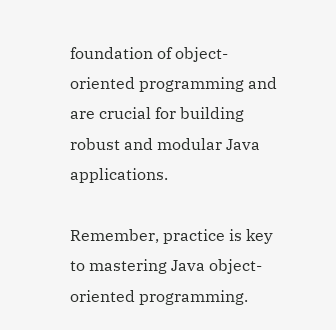foundation of object-oriented programming and are crucial for building robust and modular Java applications.

Remember, practice is key to mastering Java object-oriented programming.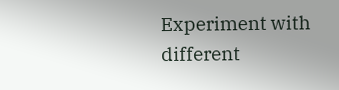Experiment with different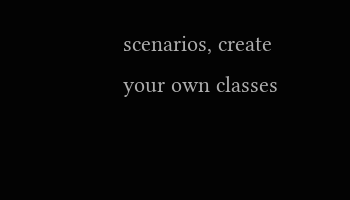scenarios, create your own classes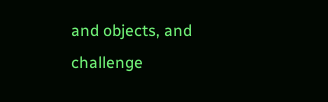and objects, and challenge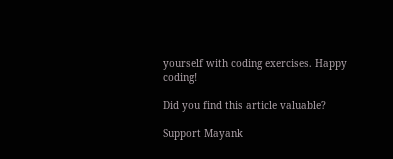yourself with coding exercises. Happy coding!

Did you find this article valuable?

Support Mayank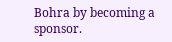Bohra by becoming a sponsor.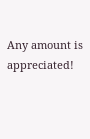Any amount is appreciated!